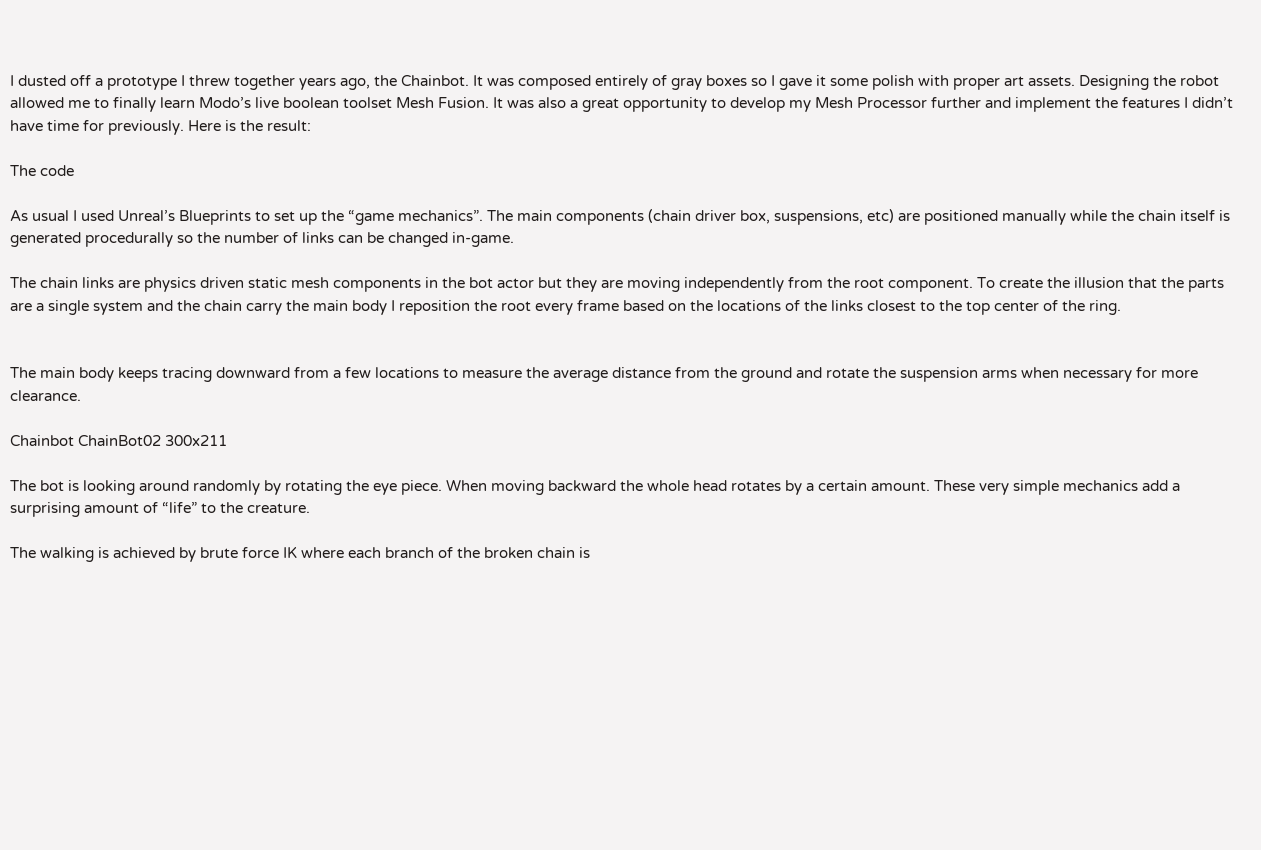I dusted off a prototype I threw together years ago, the Chainbot. It was composed entirely of gray boxes so I gave it some polish with proper art assets. Designing the robot allowed me to finally learn Modo’s live boolean toolset Mesh Fusion. It was also a great opportunity to develop my Mesh Processor further and implement the features I didn’t have time for previously. Here is the result:

The code

As usual I used Unreal’s Blueprints to set up the “game mechanics”. The main components (chain driver box, suspensions, etc) are positioned manually while the chain itself is generated procedurally so the number of links can be changed in-game.

The chain links are physics driven static mesh components in the bot actor but they are moving independently from the root component. To create the illusion that the parts are a single system and the chain carry the main body I reposition the root every frame based on the locations of the links closest to the top center of the ring.


The main body keeps tracing downward from a few locations to measure the average distance from the ground and rotate the suspension arms when necessary for more clearance.

Chainbot ChainBot02 300x211

The bot is looking around randomly by rotating the eye piece. When moving backward the whole head rotates by a certain amount. These very simple mechanics add a surprising amount of “life” to the creature.

The walking is achieved by brute force IK where each branch of the broken chain is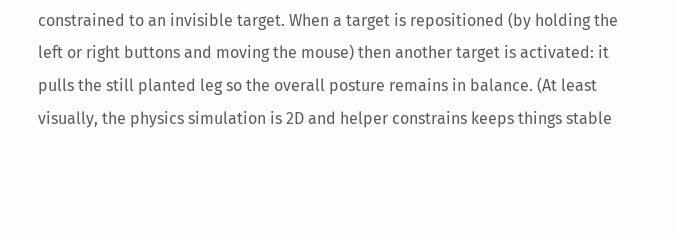constrained to an invisible target. When a target is repositioned (by holding the left or right buttons and moving the mouse) then another target is activated: it pulls the still planted leg so the overall posture remains in balance. (At least visually, the physics simulation is 2D and helper constrains keeps things stable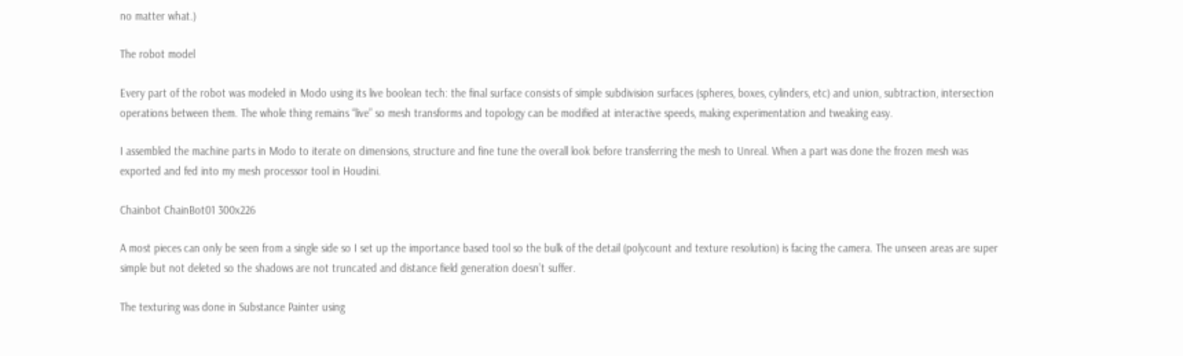no matter what.)

The robot model

Every part of the robot was modeled in Modo using its live boolean tech: the final surface consists of simple subdivision surfaces (spheres, boxes, cylinders, etc) and union, subtraction, intersection operations between them. The whole thing remains “live” so mesh transforms and topology can be modified at interactive speeds, making experimentation and tweaking easy.

I assembled the machine parts in Modo to iterate on dimensions, structure and fine tune the overall look before transferring the mesh to Unreal. When a part was done the frozen mesh was exported and fed into my mesh processor tool in Houdini.

Chainbot ChainBot01 300x226

A most pieces can only be seen from a single side so I set up the importance based tool so the bulk of the detail (polycount and texture resolution) is facing the camera. The unseen areas are super simple but not deleted so the shadows are not truncated and distance field generation doesn’t suffer.

The texturing was done in Substance Painter using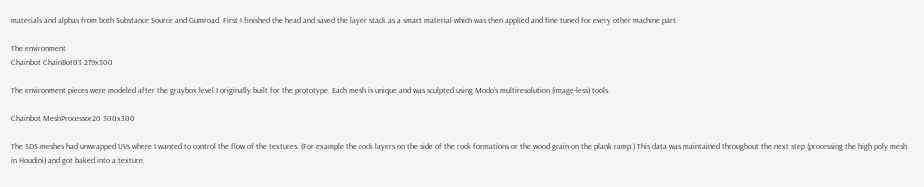materials and alphas from both Substance Source and Gumroad. First I finished the head and saved the layer stack as a smart material which was then applied and fine tuned for every other machine part.

The environment
Chainbot ChainBot03 279x300

The environment pieces were modeled after the graybox level I originally built for the prototype. Each mesh is unique and was sculpted using Modo’s multiresolution (image-less) tools.

Chainbot MeshProcessor20 300x300

The SDS meshes had unwrapped UVs where I wanted to control the flow of the textures. (For example the rock layers on the side of the rock formations or the wood grain on the plank ramp.) This data was maintained throughout the next step (processing the high poly mesh in Houdini) and got baked into a texture.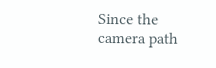Since the camera path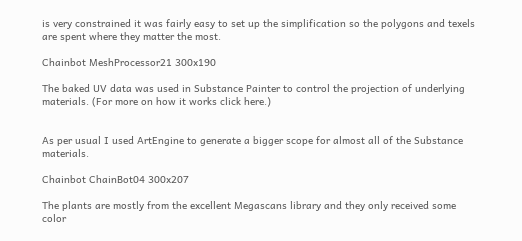is very constrained it was fairly easy to set up the simplification so the polygons and texels are spent where they matter the most.

Chainbot MeshProcessor21 300x190

The baked UV data was used in Substance Painter to control the projection of underlying materials. (For more on how it works click here.)


As per usual I used ArtEngine to generate a bigger scope for almost all of the Substance materials.

Chainbot ChainBot04 300x207

The plants are mostly from the excellent Megascans library and they only received some color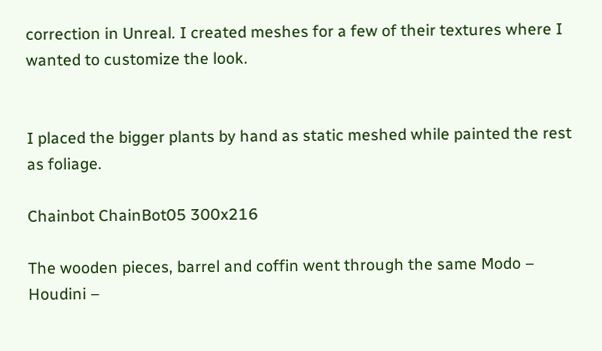correction in Unreal. I created meshes for a few of their textures where I wanted to customize the look.


I placed the bigger plants by hand as static meshed while painted the rest as foliage.

Chainbot ChainBot05 300x216

The wooden pieces, barrel and coffin went through the same Modo – Houdini –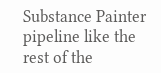Substance Painter pipeline like the rest of the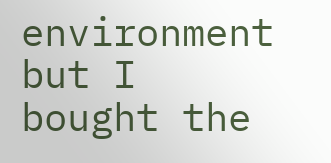environment but I bought the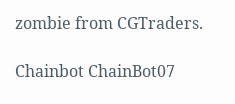zombie from CGTraders.

Chainbot ChainBot07